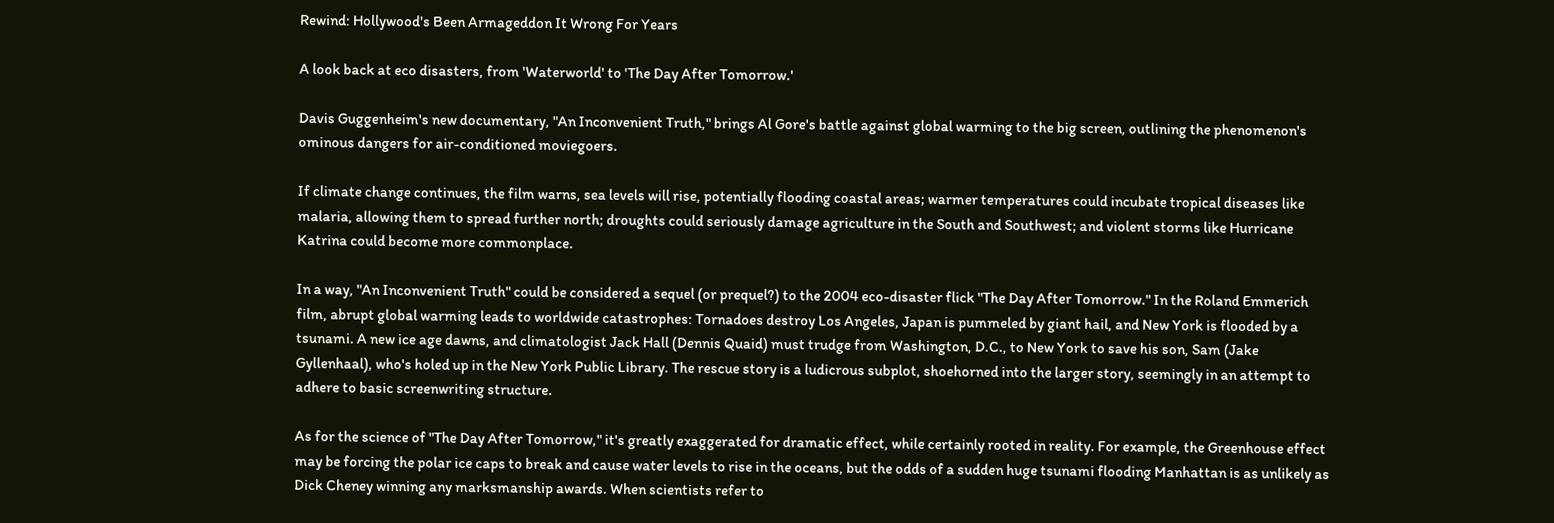Rewind: Hollywood's Been Armageddon It Wrong For Years

A look back at eco disasters, from 'Waterworld' to 'The Day After Tomorrow.'

Davis Guggenheim's new documentary, "An Inconvenient Truth," brings Al Gore's battle against global warming to the big screen, outlining the phenomenon's ominous dangers for air-conditioned moviegoers.

If climate change continues, the film warns, sea levels will rise, potentially flooding coastal areas; warmer temperatures could incubate tropical diseases like malaria, allowing them to spread further north; droughts could seriously damage agriculture in the South and Southwest; and violent storms like Hurricane Katrina could become more commonplace.

In a way, "An Inconvenient Truth" could be considered a sequel (or prequel?) to the 2004 eco-disaster flick "The Day After Tomorrow." In the Roland Emmerich film, abrupt global warming leads to worldwide catastrophes: Tornadoes destroy Los Angeles, Japan is pummeled by giant hail, and New York is flooded by a tsunami. A new ice age dawns, and climatologist Jack Hall (Dennis Quaid) must trudge from Washington, D.C., to New York to save his son, Sam (Jake Gyllenhaal), who's holed up in the New York Public Library. The rescue story is a ludicrous subplot, shoehorned into the larger story, seemingly in an attempt to adhere to basic screenwriting structure.

As for the science of "The Day After Tomorrow," it's greatly exaggerated for dramatic effect, while certainly rooted in reality. For example, the Greenhouse effect may be forcing the polar ice caps to break and cause water levels to rise in the oceans, but the odds of a sudden huge tsunami flooding Manhattan is as unlikely as Dick Cheney winning any marksmanship awards. When scientists refer to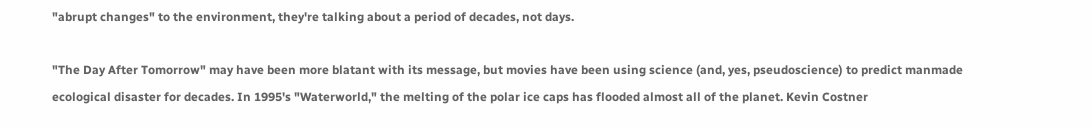"abrupt changes" to the environment, they're talking about a period of decades, not days.

"The Day After Tomorrow" may have been more blatant with its message, but movies have been using science (and, yes, pseudoscience) to predict manmade ecological disaster for decades. In 1995's "Waterworld," the melting of the polar ice caps has flooded almost all of the planet. Kevin Costner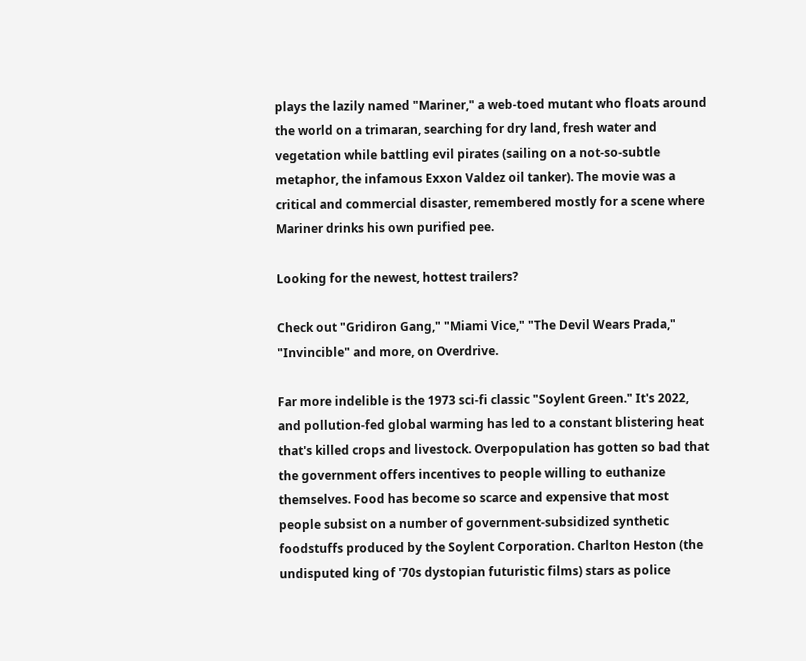plays the lazily named "Mariner," a web-toed mutant who floats around the world on a trimaran, searching for dry land, fresh water and vegetation while battling evil pirates (sailing on a not-so-subtle metaphor, the infamous Exxon Valdez oil tanker). The movie was a critical and commercial disaster, remembered mostly for a scene where Mariner drinks his own purified pee.

Looking for the newest, hottest trailers?

Check out "Gridiron Gang," "Miami Vice," "The Devil Wears Prada," "Invincible" and more, on Overdrive.

Far more indelible is the 1973 sci-fi classic "Soylent Green." It's 2022, and pollution-fed global warming has led to a constant blistering heat that's killed crops and livestock. Overpopulation has gotten so bad that the government offers incentives to people willing to euthanize themselves. Food has become so scarce and expensive that most people subsist on a number of government-subsidized synthetic foodstuffs produced by the Soylent Corporation. Charlton Heston (the undisputed king of '70s dystopian futuristic films) stars as police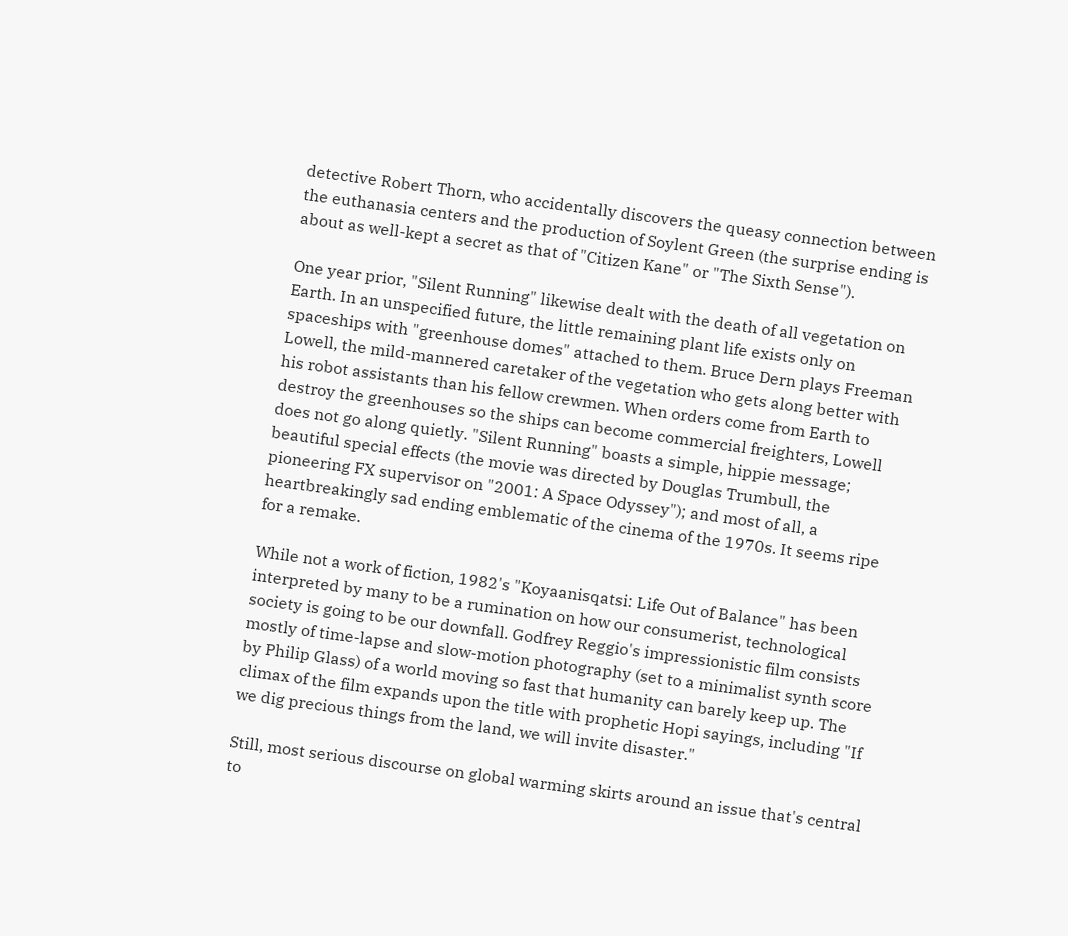detective Robert Thorn, who accidentally discovers the queasy connection between the euthanasia centers and the production of Soylent Green (the surprise ending is about as well-kept a secret as that of "Citizen Kane" or "The Sixth Sense").

One year prior, "Silent Running" likewise dealt with the death of all vegetation on Earth. In an unspecified future, the little remaining plant life exists only on spaceships with "greenhouse domes" attached to them. Bruce Dern plays Freeman Lowell, the mild-mannered caretaker of the vegetation who gets along better with his robot assistants than his fellow crewmen. When orders come from Earth to destroy the greenhouses so the ships can become commercial freighters, Lowell does not go along quietly. "Silent Running" boasts a simple, hippie message; beautiful special effects (the movie was directed by Douglas Trumbull, the pioneering FX supervisor on "2001: A Space Odyssey"); and most of all, a heartbreakingly sad ending emblematic of the cinema of the 1970s. It seems ripe for a remake.

While not a work of fiction, 1982's "Koyaanisqatsi: Life Out of Balance" has been interpreted by many to be a rumination on how our consumerist, technological society is going to be our downfall. Godfrey Reggio's impressionistic film consists mostly of time-lapse and slow-motion photography (set to a minimalist synth score by Philip Glass) of a world moving so fast that humanity can barely keep up. The climax of the film expands upon the title with prophetic Hopi sayings, including "If we dig precious things from the land, we will invite disaster."

Still, most serious discourse on global warming skirts around an issue that's central to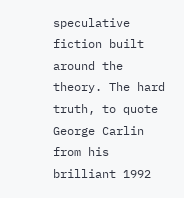speculative fiction built around the theory. The hard truth, to quote George Carlin from his brilliant 1992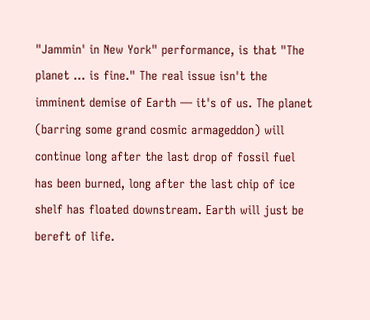"Jammin' in New York" performance, is that "The planet ... is fine." The real issue isn't the imminent demise of Earth — it's of us. The planet (barring some grand cosmic armageddon) will continue long after the last drop of fossil fuel has been burned, long after the last chip of ice shelf has floated downstream. Earth will just be bereft of life.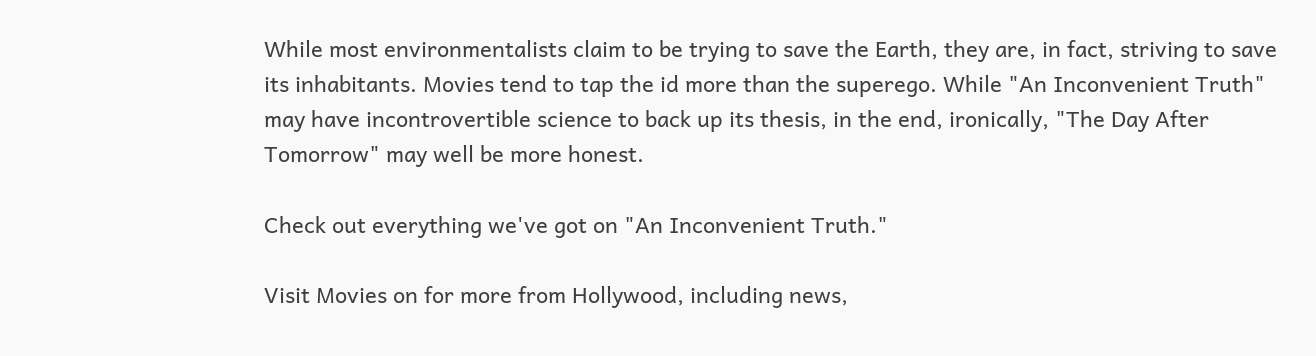While most environmentalists claim to be trying to save the Earth, they are, in fact, striving to save its inhabitants. Movies tend to tap the id more than the superego. While "An Inconvenient Truth" may have incontrovertible science to back up its thesis, in the end, ironically, "The Day After Tomorrow" may well be more honest.

Check out everything we've got on "An Inconvenient Truth."

Visit Movies on for more from Hollywood, including news,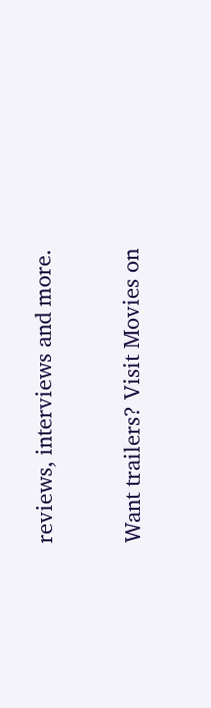reviews, interviews and more.

Want trailers? Visit Movies on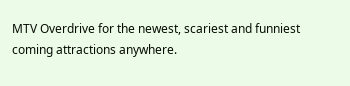MTV Overdrive for the newest, scariest and funniest coming attractions anywhere.